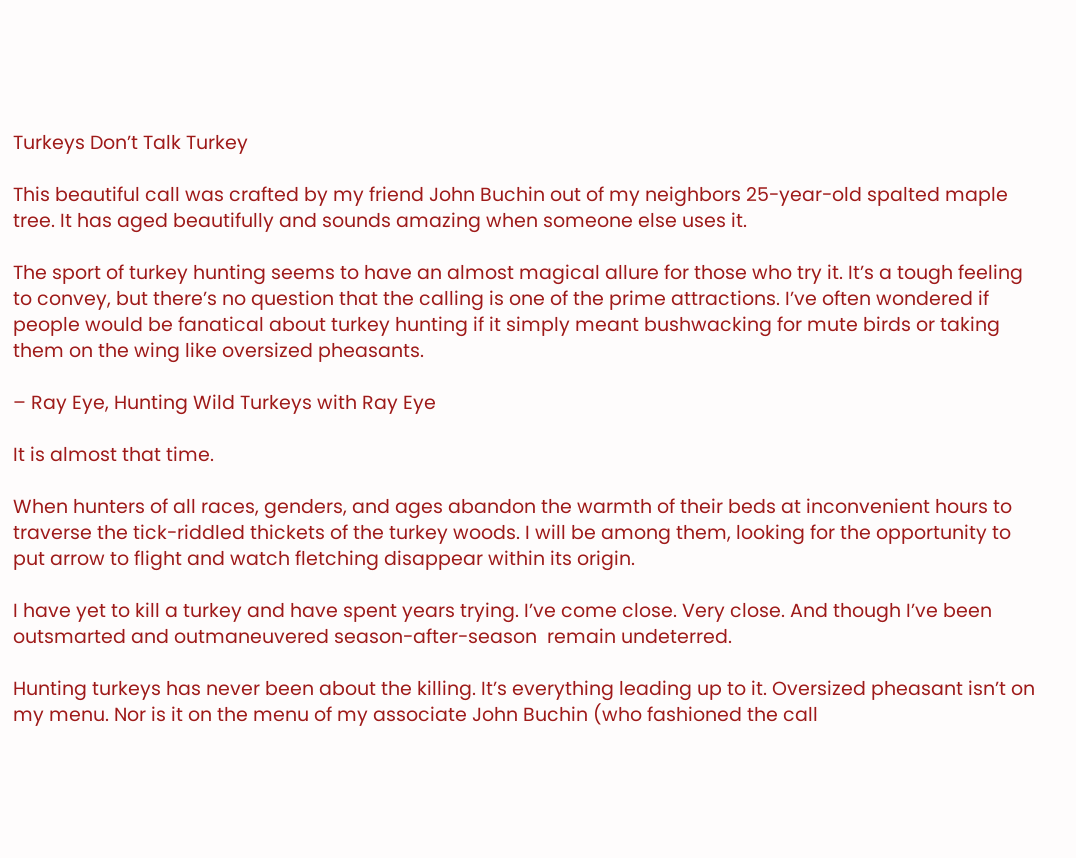Turkeys Don’t Talk Turkey

This beautiful call was crafted by my friend John Buchin out of my neighbors 25-year-old spalted maple tree. It has aged beautifully and sounds amazing when someone else uses it.

The sport of turkey hunting seems to have an almost magical allure for those who try it. It’s a tough feeling to convey, but there’s no question that the calling is one of the prime attractions. I’ve often wondered if people would be fanatical about turkey hunting if it simply meant bushwacking for mute birds or taking them on the wing like oversized pheasants.

– Ray Eye, Hunting Wild Turkeys with Ray Eye

It is almost that time.

When hunters of all races, genders, and ages abandon the warmth of their beds at inconvenient hours to traverse the tick-riddled thickets of the turkey woods. I will be among them, looking for the opportunity to put arrow to flight and watch fletching disappear within its origin.

I have yet to kill a turkey and have spent years trying. I’ve come close. Very close. And though I’ve been outsmarted and outmaneuvered season-after-season  remain undeterred.

Hunting turkeys has never been about the killing. It’s everything leading up to it. Oversized pheasant isn’t on my menu. Nor is it on the menu of my associate John Buchin (who fashioned the call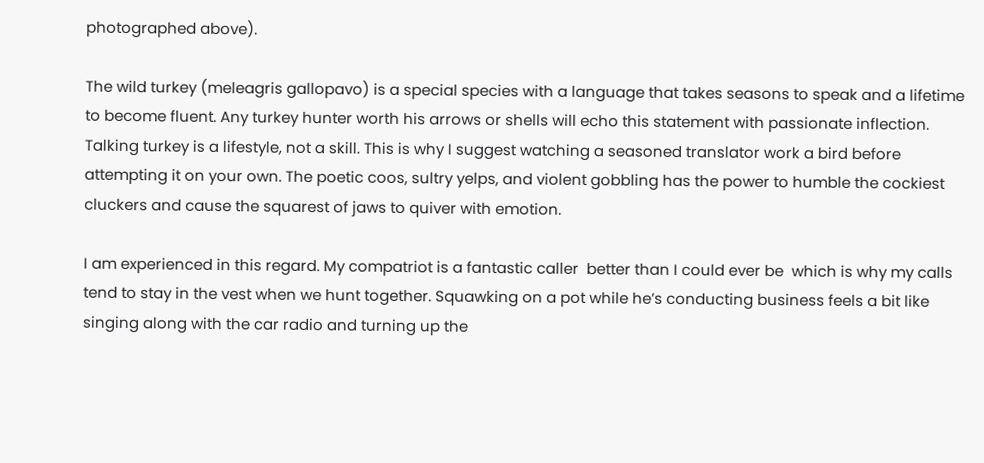photographed above).

The wild turkey (meleagris gallopavo) is a special species with a language that takes seasons to speak and a lifetime to become fluent. Any turkey hunter worth his arrows or shells will echo this statement with passionate inflection. Talking turkey is a lifestyle, not a skill. This is why I suggest watching a seasoned translator work a bird before attempting it on your own. The poetic coos, sultry yelps, and violent gobbling has the power to humble the cockiest cluckers and cause the squarest of jaws to quiver with emotion.

I am experienced in this regard. My compatriot is a fantastic caller  better than I could ever be  which is why my calls tend to stay in the vest when we hunt together. Squawking on a pot while he’s conducting business feels a bit like singing along with the car radio and turning up the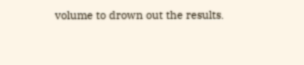volume to drown out the results.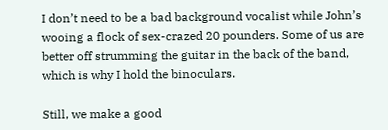I don’t need to be a bad background vocalist while John’s wooing a flock of sex-crazed 20 pounders. Some of us are better off strumming the guitar in the back of the band, which is why I hold the binoculars.

Still, we make a good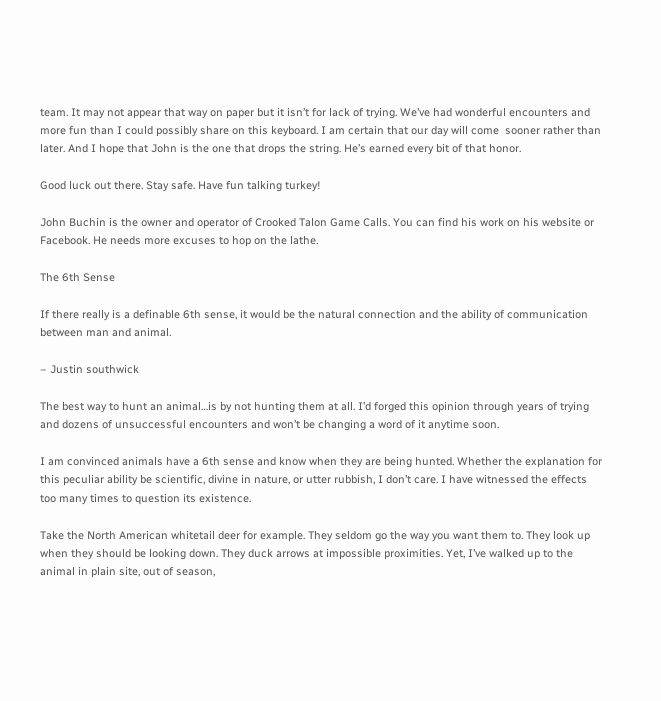team. It may not appear that way on paper but it isn’t for lack of trying. We’ve had wonderful encounters and more fun than I could possibly share on this keyboard. I am certain that our day will come  sooner rather than later. And I hope that John is the one that drops the string. He’s earned every bit of that honor.

Good luck out there. Stay safe. Have fun talking turkey!

John Buchin is the owner and operator of Crooked Talon Game Calls. You can find his work on his website or Facebook. He needs more excuses to hop on the lathe.

The 6th Sense

If there really is a definable 6th sense, it would be the natural connection and the ability of communication between man and animal.

– Justin southwick

The best way to hunt an animal…is by not hunting them at all. I’d forged this opinion through years of trying and dozens of unsuccessful encounters and won’t be changing a word of it anytime soon.

I am convinced animals have a 6th sense and know when they are being hunted. Whether the explanation for this peculiar ability be scientific, divine in nature, or utter rubbish, I don’t care. I have witnessed the effects too many times to question its existence.

Take the North American whitetail deer for example. They seldom go the way you want them to. They look up when they should be looking down. They duck arrows at impossible proximities. Yet, I’ve walked up to the animal in plain site, out of season,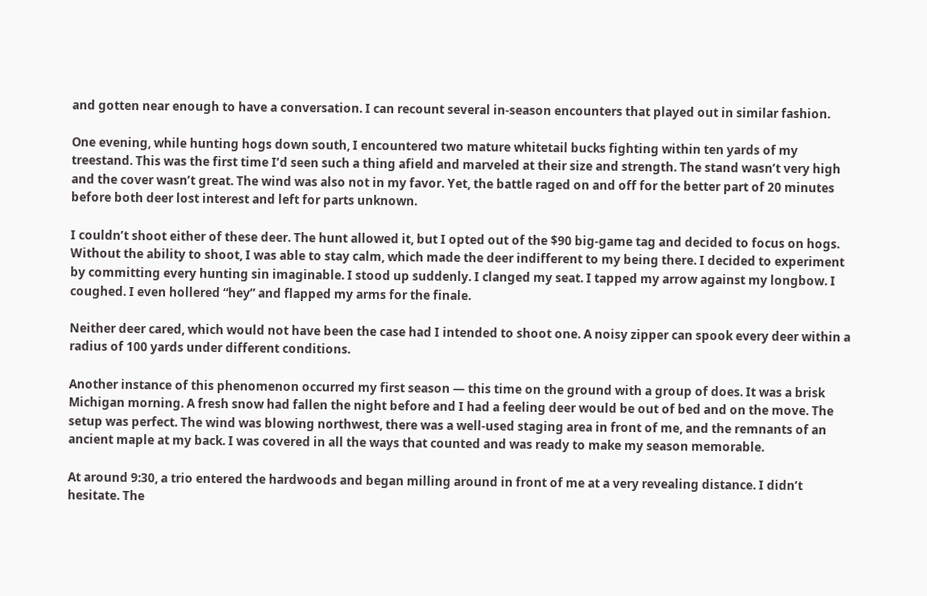and gotten near enough to have a conversation. I can recount several in-season encounters that played out in similar fashion.

One evening, while hunting hogs down south, I encountered two mature whitetail bucks fighting within ten yards of my treestand. This was the first time I’d seen such a thing afield and marveled at their size and strength. The stand wasn’t very high and the cover wasn’t great. The wind was also not in my favor. Yet, the battle raged on and off for the better part of 20 minutes before both deer lost interest and left for parts unknown.

I couldn’t shoot either of these deer. The hunt allowed it, but I opted out of the $90 big-game tag and decided to focus on hogs. Without the ability to shoot, I was able to stay calm, which made the deer indifferent to my being there. I decided to experiment by committing every hunting sin imaginable. I stood up suddenly. I clanged my seat. I tapped my arrow against my longbow. I coughed. I even hollered “hey” and flapped my arms for the finale.

Neither deer cared, which would not have been the case had I intended to shoot one. A noisy zipper can spook every deer within a radius of 100 yards under different conditions.

Another instance of this phenomenon occurred my first season — this time on the ground with a group of does. It was a brisk Michigan morning. A fresh snow had fallen the night before and I had a feeling deer would be out of bed and on the move. The setup was perfect. The wind was blowing northwest, there was a well-used staging area in front of me, and the remnants of an ancient maple at my back. I was covered in all the ways that counted and was ready to make my season memorable.

At around 9:30, a trio entered the hardwoods and began milling around in front of me at a very revealing distance. I didn’t hesitate. The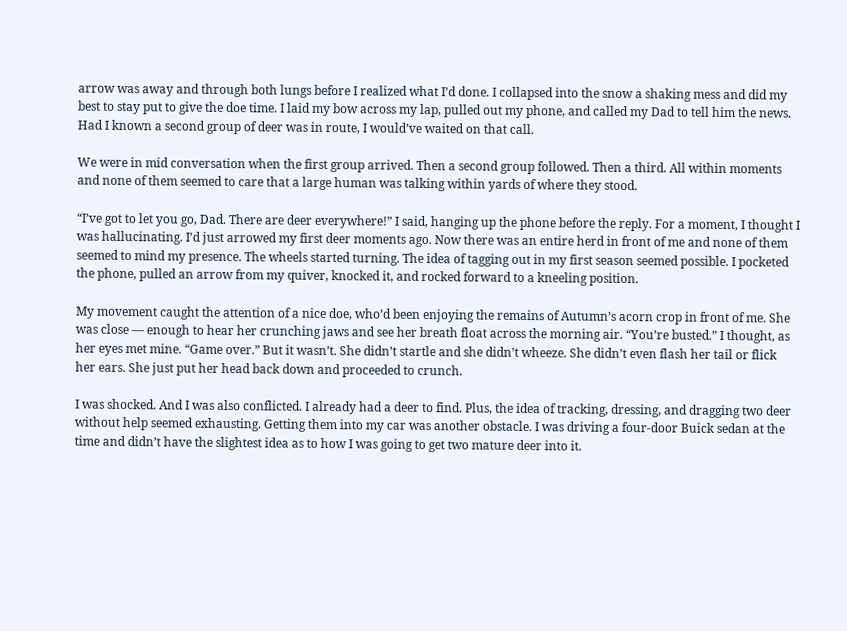arrow was away and through both lungs before I realized what I’d done. I collapsed into the snow a shaking mess and did my best to stay put to give the doe time. I laid my bow across my lap, pulled out my phone, and called my Dad to tell him the news. Had I known a second group of deer was in route, I would’ve waited on that call.

We were in mid conversation when the first group arrived. Then a second group followed. Then a third. All within moments and none of them seemed to care that a large human was talking within yards of where they stood.

“I’ve got to let you go, Dad. There are deer everywhere!” I said, hanging up the phone before the reply. For a moment, I thought I was hallucinating. I’d just arrowed my first deer moments ago. Now there was an entire herd in front of me and none of them seemed to mind my presence. The wheels started turning. The idea of tagging out in my first season seemed possible. I pocketed the phone, pulled an arrow from my quiver, knocked it, and rocked forward to a kneeling position.

My movement caught the attention of a nice doe, who’d been enjoying the remains of Autumn’s acorn crop in front of me. She was close — enough to hear her crunching jaws and see her breath float across the morning air. “You’re busted.” I thought, as her eyes met mine. “Game over.” But it wasn’t. She didn’t startle and she didn’t wheeze. She didn’t even flash her tail or flick her ears. She just put her head back down and proceeded to crunch.

I was shocked. And I was also conflicted. I already had a deer to find. Plus, the idea of tracking, dressing, and dragging two deer without help seemed exhausting. Getting them into my car was another obstacle. I was driving a four-door Buick sedan at the time and didn’t have the slightest idea as to how I was going to get two mature deer into it.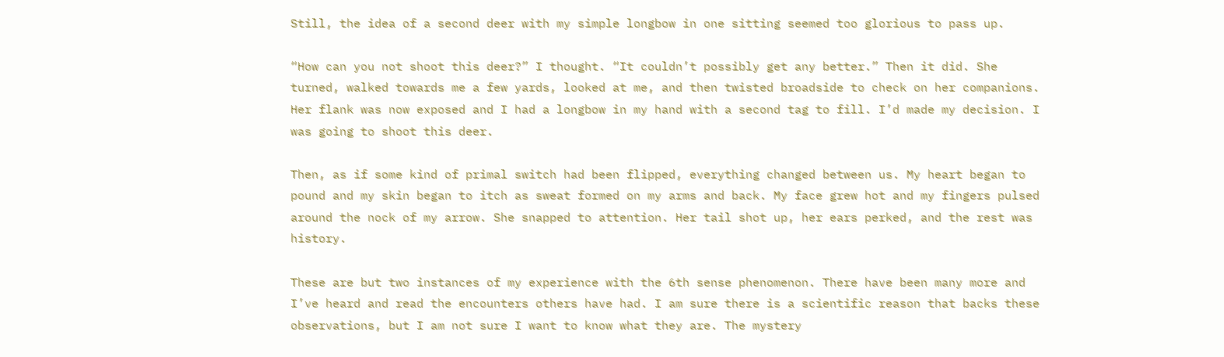Still, the idea of a second deer with my simple longbow in one sitting seemed too glorious to pass up.

“How can you not shoot this deer?” I thought. “It couldn’t possibly get any better.” Then it did. She turned, walked towards me a few yards, looked at me, and then twisted broadside to check on her companions. Her flank was now exposed and I had a longbow in my hand with a second tag to fill. I’d made my decision. I was going to shoot this deer.

Then, as if some kind of primal switch had been flipped, everything changed between us. My heart began to pound and my skin began to itch as sweat formed on my arms and back. My face grew hot and my fingers pulsed around the nock of my arrow. She snapped to attention. Her tail shot up, her ears perked, and the rest was history.

These are but two instances of my experience with the 6th sense phenomenon. There have been many more and I’ve heard and read the encounters others have had. I am sure there is a scientific reason that backs these observations, but I am not sure I want to know what they are. The mystery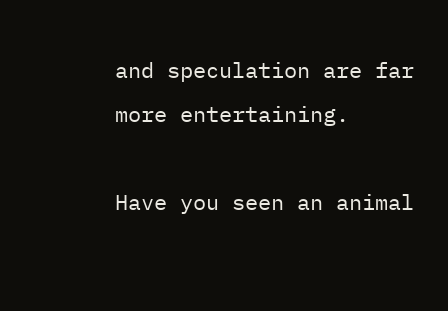and speculation are far more entertaining.

Have you seen an animal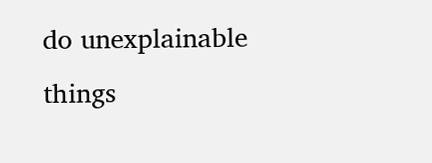do unexplainable things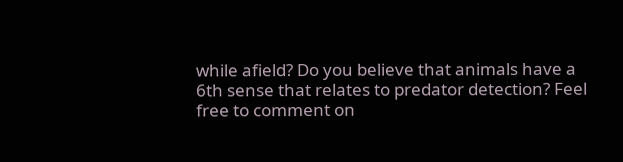while afield? Do you believe that animals have a 6th sense that relates to predator detection? Feel free to comment on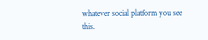whatever social platform you see this.